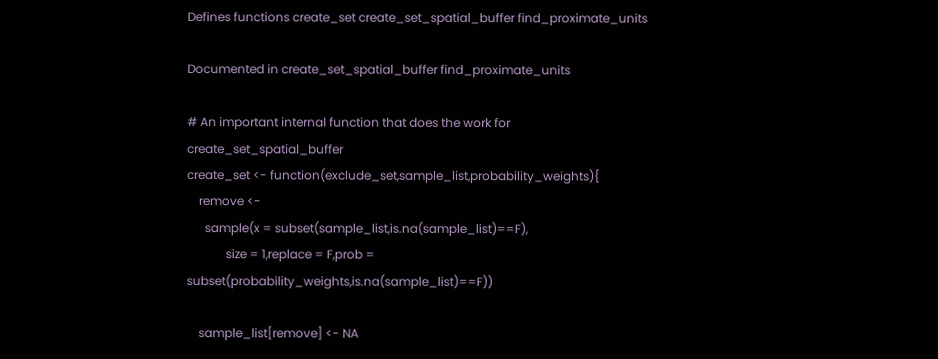Defines functions create_set create_set_spatial_buffer find_proximate_units

Documented in create_set_spatial_buffer find_proximate_units

# An important internal function that does the work for create_set_spatial_buffer
create_set <- function(exclude_set,sample_list,probability_weights){
    remove <-
      sample(x = subset(sample_list,is.na(sample_list)==F),
             size = 1,replace = F,prob = subset(probability_weights,is.na(sample_list)==F))

    sample_list[remove] <- NA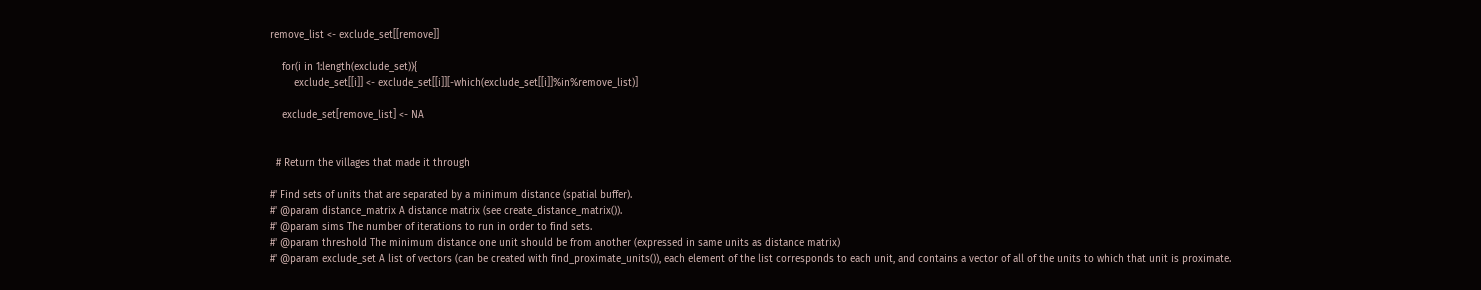remove_list <- exclude_set[[remove]]

    for(i in 1:length(exclude_set)){
        exclude_set[[i]] <- exclude_set[[i]][-which(exclude_set[[i]]%in%remove_list)]

    exclude_set[remove_list] <- NA


  # Return the villages that made it through

#' Find sets of units that are separated by a minimum distance (spatial buffer).
#' @param distance_matrix A distance matrix (see create_distance_matrix()).
#' @param sims The number of iterations to run in order to find sets.
#' @param threshold The minimum distance one unit should be from another (expressed in same units as distance matrix)
#' @param exclude_set A list of vectors (can be created with find_proximate_units()), each element of the list corresponds to each unit, and contains a vector of all of the units to which that unit is proximate.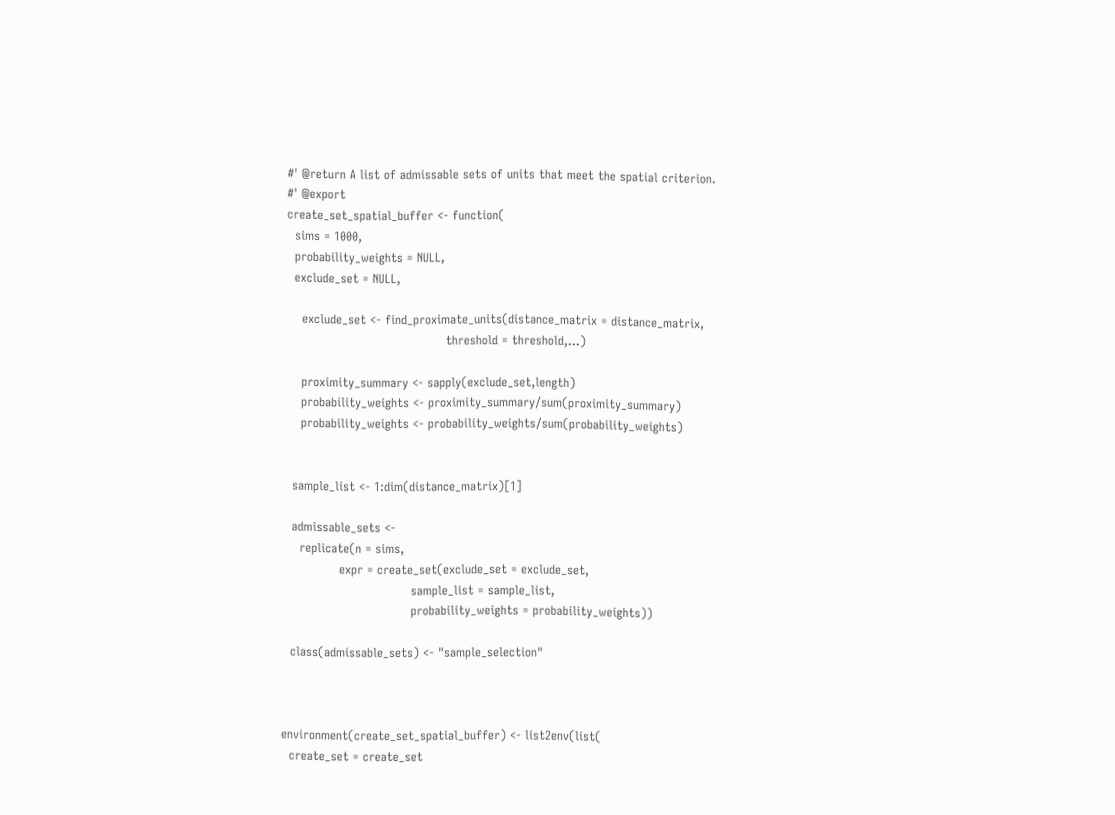#' @return A list of admissable sets of units that meet the spatial criterion.
#' @export
create_set_spatial_buffer <- function(
  sims = 1000,
  probability_weights = NULL,
  exclude_set = NULL,

    exclude_set <- find_proximate_units(distance_matrix = distance_matrix,
                                        threshold = threshold,...)

    proximity_summary <- sapply(exclude_set,length)
    probability_weights <- proximity_summary/sum(proximity_summary)
    probability_weights <- probability_weights/sum(probability_weights)


  sample_list <- 1:dim(distance_matrix)[1]

  admissable_sets <-
    replicate(n = sims,
              expr = create_set(exclude_set = exclude_set,
                                sample_list = sample_list,
                                probability_weights = probability_weights))

  class(admissable_sets) <- "sample_selection"



environment(create_set_spatial_buffer) <- list2env(list(
  create_set = create_set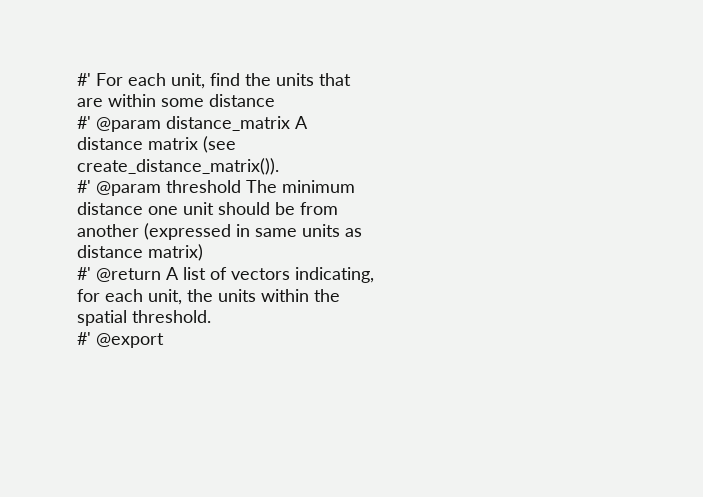#' For each unit, find the units that are within some distance
#' @param distance_matrix A distance matrix (see create_distance_matrix()).
#' @param threshold The minimum distance one unit should be from another (expressed in same units as distance matrix)
#' @return A list of vectors indicating, for each unit, the units within the spatial threshold.
#' @export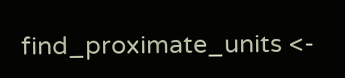find_proximate_units <-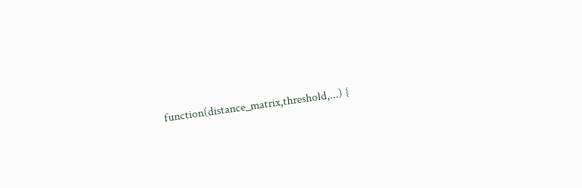function(distance_matrix,threshold,...) {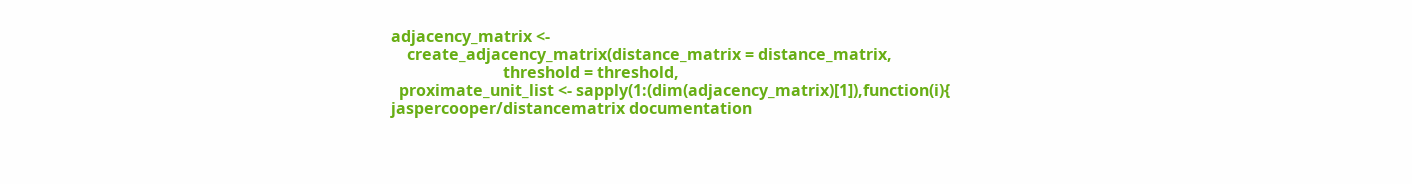adjacency_matrix <-
    create_adjacency_matrix(distance_matrix = distance_matrix,
                            threshold = threshold,
  proximate_unit_list <- sapply(1:(dim(adjacency_matrix)[1]),function(i){
jaspercooper/distancematrix documentation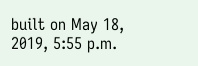built on May 18, 2019, 5:55 p.m.